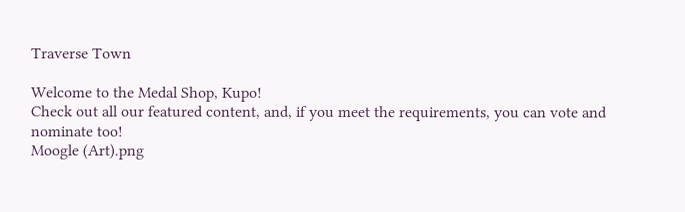Traverse Town

Welcome to the Medal Shop, Kupo!
Check out all our featured content, and, if you meet the requirements, you can vote and nominate too!
Moogle (Art).png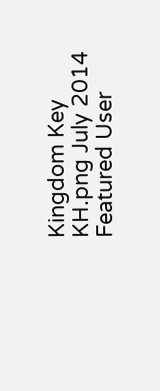Kingdom Key KH.png July 2014 Featured User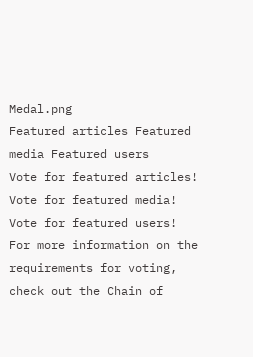Medal.png
Featured articles Featured media Featured users
Vote for featured articles! Vote for featured media! Vote for featured users!
For more information on the requirements for voting, check out the Chain of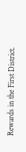Rewards in the First District.